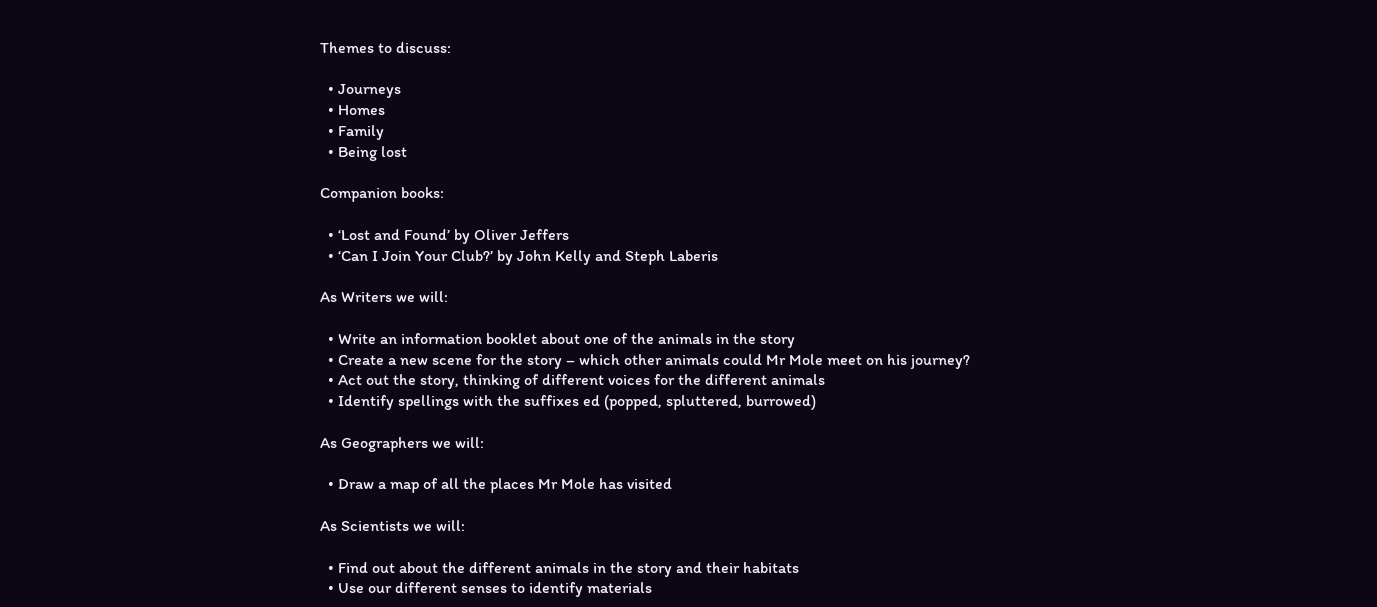Themes to discuss:

  • Journeys
  • Homes
  • Family
  • Being lost

Companion books:

  • ‘Lost and Found’ by Oliver Jeffers
  • ‘Can I Join Your Club?’ by John Kelly and Steph Laberis

As Writers we will:

  • Write an information booklet about one of the animals in the story
  • Create a new scene for the story – which other animals could Mr Mole meet on his journey?
  • Act out the story, thinking of different voices for the different animals
  • Identify spellings with the suffixes ed (popped, spluttered, burrowed)

As Geographers we will:

  • Draw a map of all the places Mr Mole has visited

As Scientists we will:

  • Find out about the different animals in the story and their habitats
  • Use our different senses to identify materials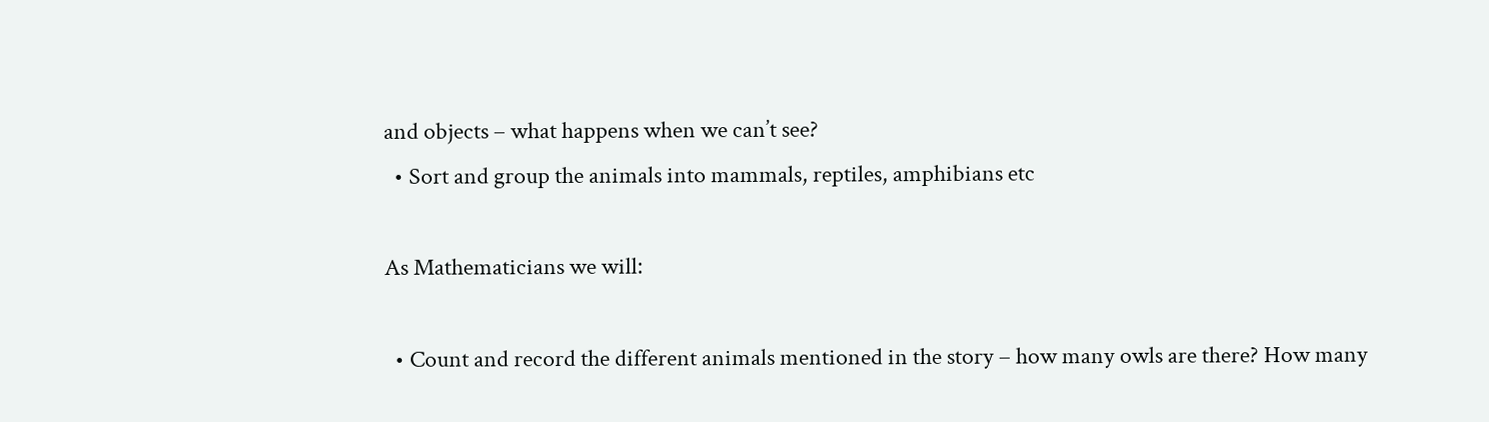and objects – what happens when we can’t see?
  • Sort and group the animals into mammals, reptiles, amphibians etc

As Mathematicians we will:

  • Count and record the different animals mentioned in the story – how many owls are there? How many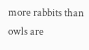more rabbits than owls are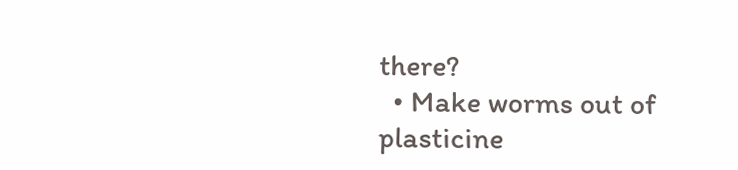there?
  • Make worms out of plasticine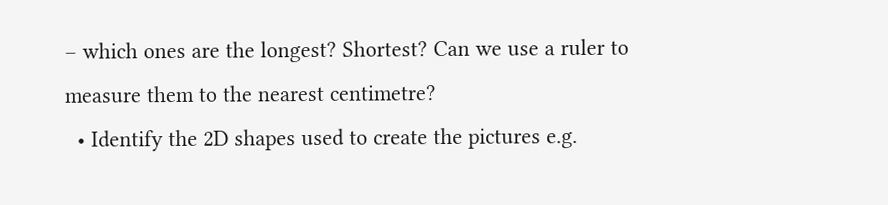– which ones are the longest? Shortest? Can we use a ruler to measure them to the nearest centimetre?
  • Identify the 2D shapes used to create the pictures e.g.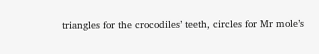triangles for the crocodiles’ teeth, circles for Mr mole’s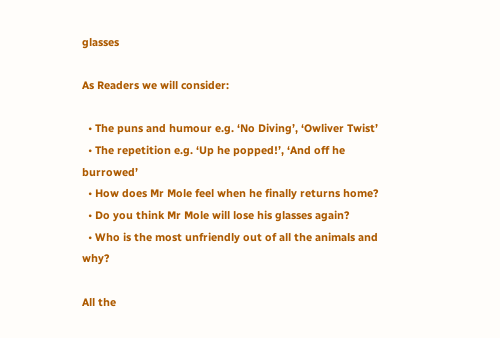glasses

As Readers we will consider:

  • The puns and humour e.g. ‘No Diving’, ‘Owliver Twist’
  • The repetition e.g. ‘Up he popped!’, ‘And off he burrowed’
  • How does Mr Mole feel when he finally returns home?
  • Do you think Mr Mole will lose his glasses again?
  • Who is the most unfriendly out of all the animals and why?

All the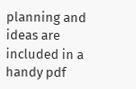planning and ideas are included in a handy pdf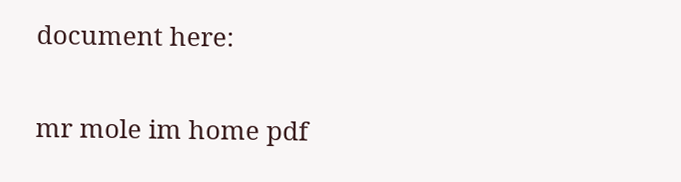document here:

mr mole im home pdf